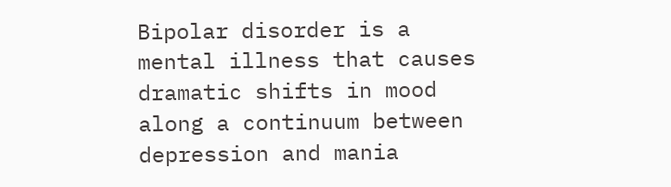Bipolar disorder is a mental illness that causes dramatic shifts in mood along a continuum between depression and mania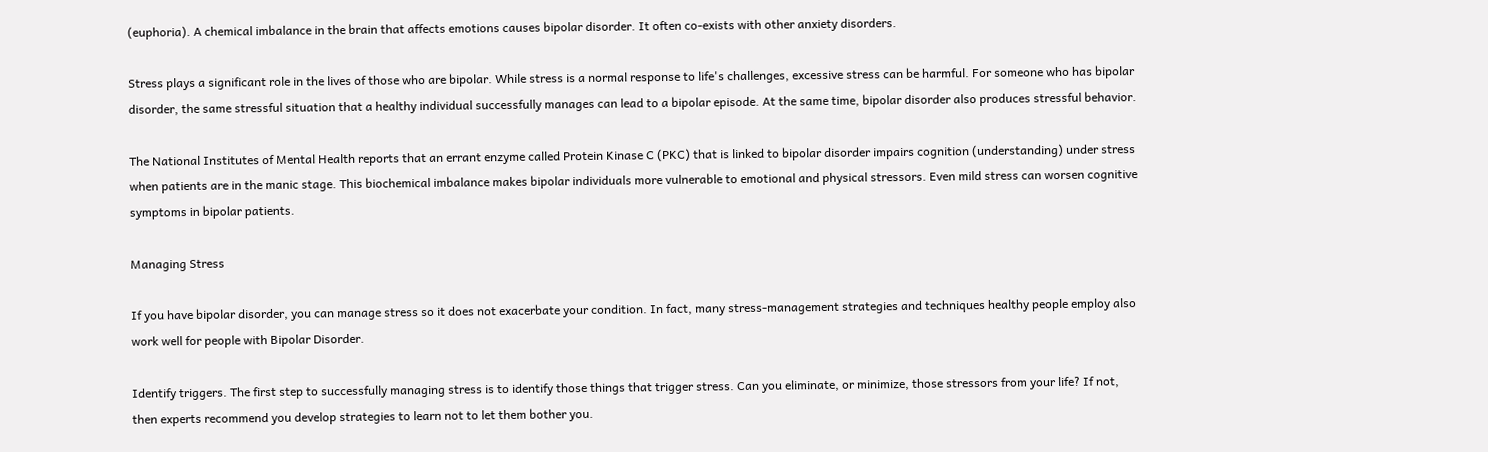(euphoria). A chemical imbalance in the brain that affects emotions causes bipolar disorder. It often co-exists with other anxiety disorders.

Stress plays a significant role in the lives of those who are bipolar. While stress is a normal response to life's challenges, excessive stress can be harmful. For someone who has bipolar disorder, the same stressful situation that a healthy individual successfully manages can lead to a bipolar episode. At the same time, bipolar disorder also produces stressful behavior.

The National Institutes of Mental Health reports that an errant enzyme called Protein Kinase C (PKC) that is linked to bipolar disorder impairs cognition (understanding) under stress when patients are in the manic stage. This biochemical imbalance makes bipolar individuals more vulnerable to emotional and physical stressors. Even mild stress can worsen cognitive symptoms in bipolar patients.

Managing Stress

If you have bipolar disorder, you can manage stress so it does not exacerbate your condition. In fact, many stress-management strategies and techniques healthy people employ also work well for people with Bipolar Disorder.

Identify triggers. The first step to successfully managing stress is to identify those things that trigger stress. Can you eliminate, or minimize, those stressors from your life? If not, then experts recommend you develop strategies to learn not to let them bother you.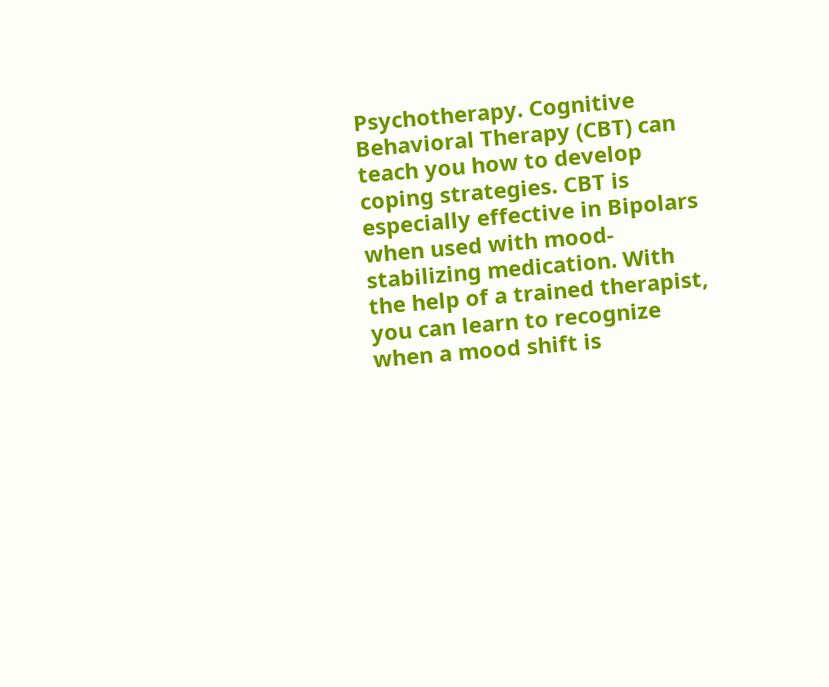Psychotherapy. Cognitive Behavioral Therapy (CBT) can teach you how to develop coping strategies. CBT is especially effective in Bipolars when used with mood-stabilizing medication. With the help of a trained therapist, you can learn to recognize when a mood shift is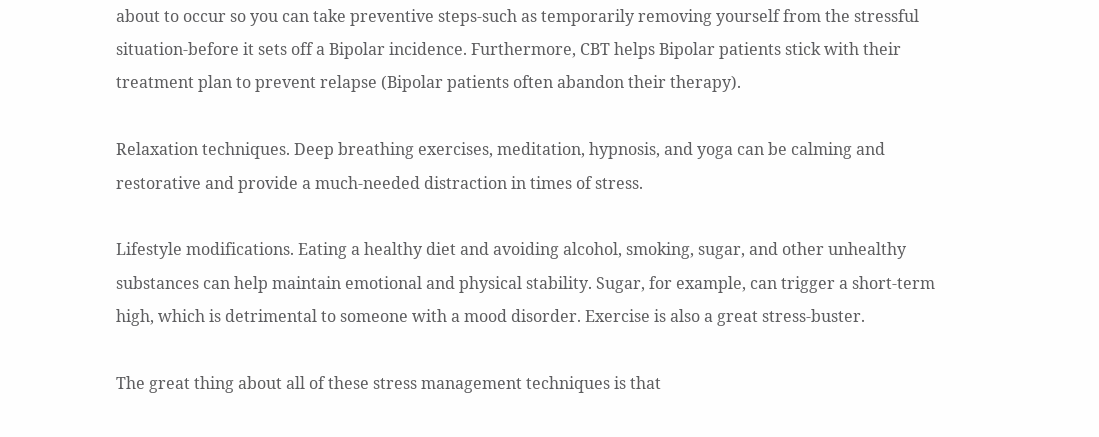about to occur so you can take preventive steps-such as temporarily removing yourself from the stressful situation-before it sets off a Bipolar incidence. Furthermore, CBT helps Bipolar patients stick with their treatment plan to prevent relapse (Bipolar patients often abandon their therapy).

Relaxation techniques. Deep breathing exercises, meditation, hypnosis, and yoga can be calming and restorative and provide a much-needed distraction in times of stress.

Lifestyle modifications. Eating a healthy diet and avoiding alcohol, smoking, sugar, and other unhealthy substances can help maintain emotional and physical stability. Sugar, for example, can trigger a short-term high, which is detrimental to someone with a mood disorder. Exercise is also a great stress-buster.

The great thing about all of these stress management techniques is that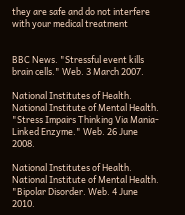they are safe and do not interfere with your medical treatment


BBC News. "Stressful event kills brain cells." Web. 3 March 2007.

National Institutes of Health. National Institute of Mental Health. "Stress Impairs Thinking Via Mania-Linked Enzyme." Web. 26 June 2008.

National Institutes of Health. National Institute of Mental Health. "Bipolar Disorder. Web. 4 June 2010.